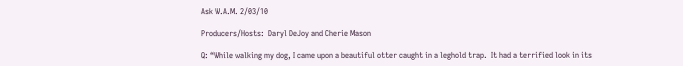Ask W.A.M. 2/03/10

Producers/Hosts:  Daryl DeJoy and Cherie Mason

Q: “While walking my dog, I came upon a beautiful otter caught in a leghold trap.  It had a terrified look in its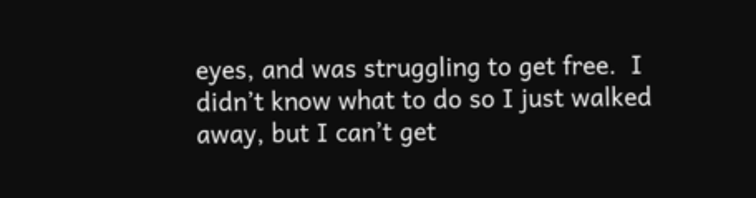eyes, and was struggling to get free.  I didn’t know what to do so I just walked away, but I can’t get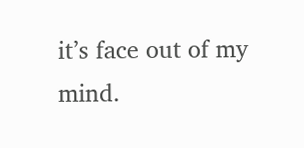it’s face out of my mind.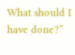What should I have done?”